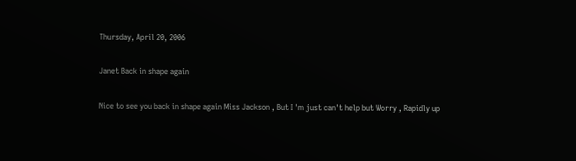Thursday, April 20, 2006

Janet Back in shape again

Nice to see you back in shape again Miss Jackson , But I 'm just can't help but Worry , Rapidly up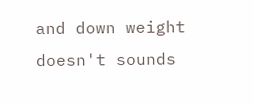and down weight doesn't sounds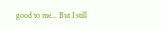good to me... But I still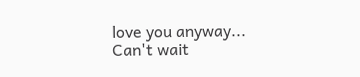love you anyway... Can't wait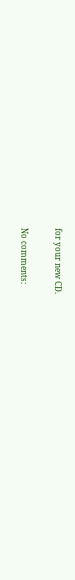for your new CD.

No comments: